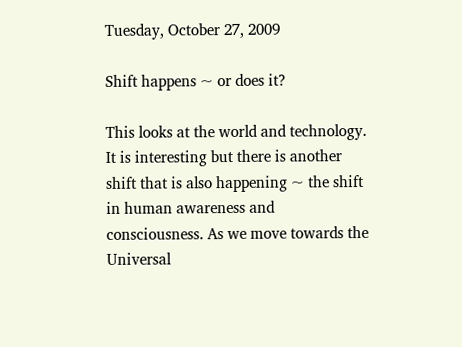Tuesday, October 27, 2009

Shift happens ~ or does it?

This looks at the world and technology. It is interesting but there is another shift that is also happening ~ the shift in human awareness and consciousness. As we move towards the Universal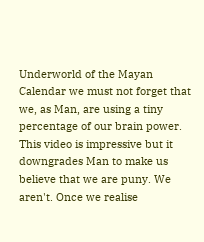Underworld of the Mayan Calendar we must not forget that we, as Man, are using a tiny percentage of our brain power. This video is impressive but it downgrades Man to make us believe that we are puny. We aren't. Once we realise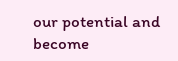our potential and become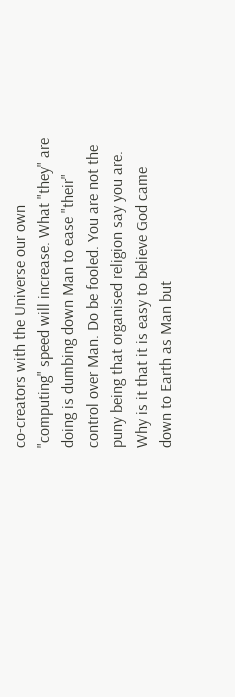co-creators with the Universe our own "computing" speed will increase. What "they" are doing is dumbing down Man to ease "their" control over Man. Do be fooled. You are not the puny being that organised religion say you are. Why is it that it is easy to believe God came down to Earth as Man but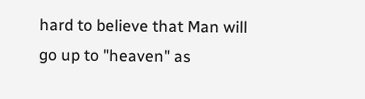hard to believe that Man will go up to "heaven" as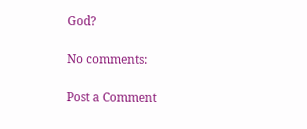God?

No comments:

Post a Comment